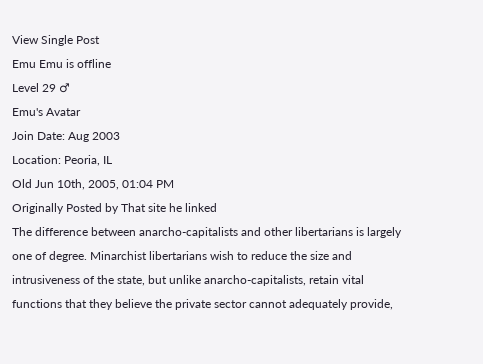View Single Post
Emu Emu is offline
Level 29 ♂
Emu's Avatar
Join Date: Aug 2003
Location: Peoria, IL
Old Jun 10th, 2005, 01:04 PM
Originally Posted by That site he linked
The difference between anarcho-capitalists and other libertarians is largely one of degree. Minarchist libertarians wish to reduce the size and intrusiveness of the state, but unlike anarcho-capitalists, retain vital functions that they believe the private sector cannot adequately provide,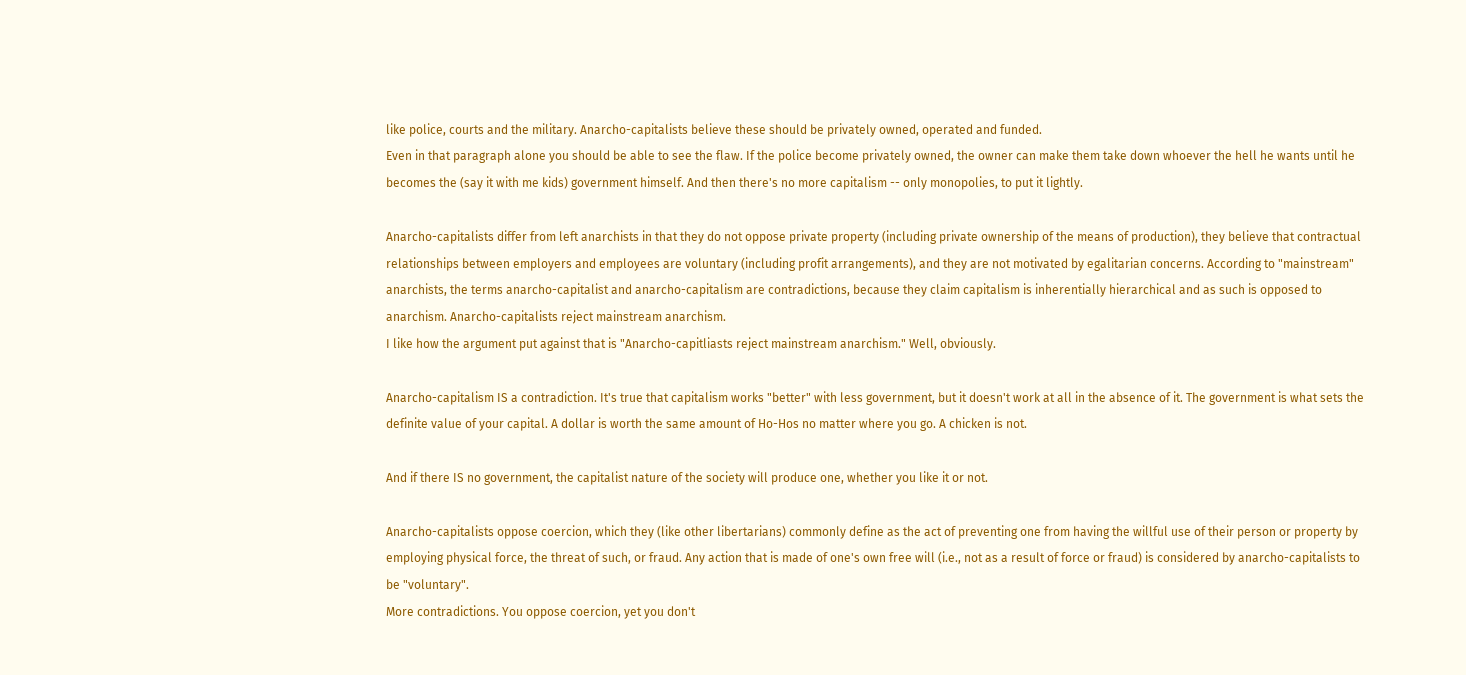like police, courts and the military. Anarcho-capitalists believe these should be privately owned, operated and funded.
Even in that paragraph alone you should be able to see the flaw. If the police become privately owned, the owner can make them take down whoever the hell he wants until he becomes the (say it with me kids) government himself. And then there's no more capitalism -- only monopolies, to put it lightly.

Anarcho-capitalists differ from left anarchists in that they do not oppose private property (including private ownership of the means of production), they believe that contractual relationships between employers and employees are voluntary (including profit arrangements), and they are not motivated by egalitarian concerns. According to "mainstream" anarchists, the terms anarcho-capitalist and anarcho-capitalism are contradictions, because they claim capitalism is inherentially hierarchical and as such is opposed to anarchism. Anarcho-capitalists reject mainstream anarchism.
I like how the argument put against that is "Anarcho-capitliasts reject mainstream anarchism." Well, obviously.

Anarcho-capitalism IS a contradiction. It's true that capitalism works "better" with less government, but it doesn't work at all in the absence of it. The government is what sets the definite value of your capital. A dollar is worth the same amount of Ho-Hos no matter where you go. A chicken is not.

And if there IS no government, the capitalist nature of the society will produce one, whether you like it or not.

Anarcho-capitalists oppose coercion, which they (like other libertarians) commonly define as the act of preventing one from having the willful use of their person or property by employing physical force, the threat of such, or fraud. Any action that is made of one's own free will (i.e., not as a result of force or fraud) is considered by anarcho-capitalists to be "voluntary".
More contradictions. You oppose coercion, yet you don't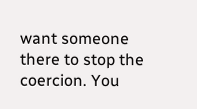want someone there to stop the coercion. You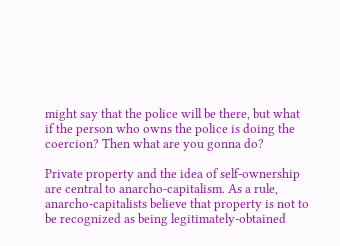might say that the police will be there, but what if the person who owns the police is doing the coercion? Then what are you gonna do?

Private property and the idea of self-ownership are central to anarcho-capitalism. As a rule, anarcho-capitalists believe that property is not to be recognized as being legitimately-obtained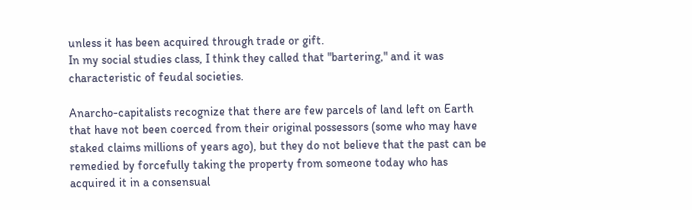unless it has been acquired through trade or gift.
In my social studies class, I think they called that "bartering," and it was characteristic of feudal societies.

Anarcho-capitalists recognize that there are few parcels of land left on Earth that have not been coerced from their original possessors (some who may have staked claims millions of years ago), but they do not believe that the past can be remedied by forcefully taking the property from someone today who has acquired it in a consensual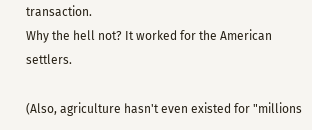transaction.
Why the hell not? It worked for the American settlers.

(Also, agriculture hasn't even existed for "millions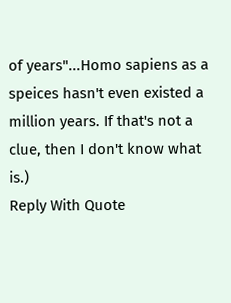of years"...Homo sapiens as a speices hasn't even existed a million years. If that's not a clue, then I don't know what is.)
Reply With Quote